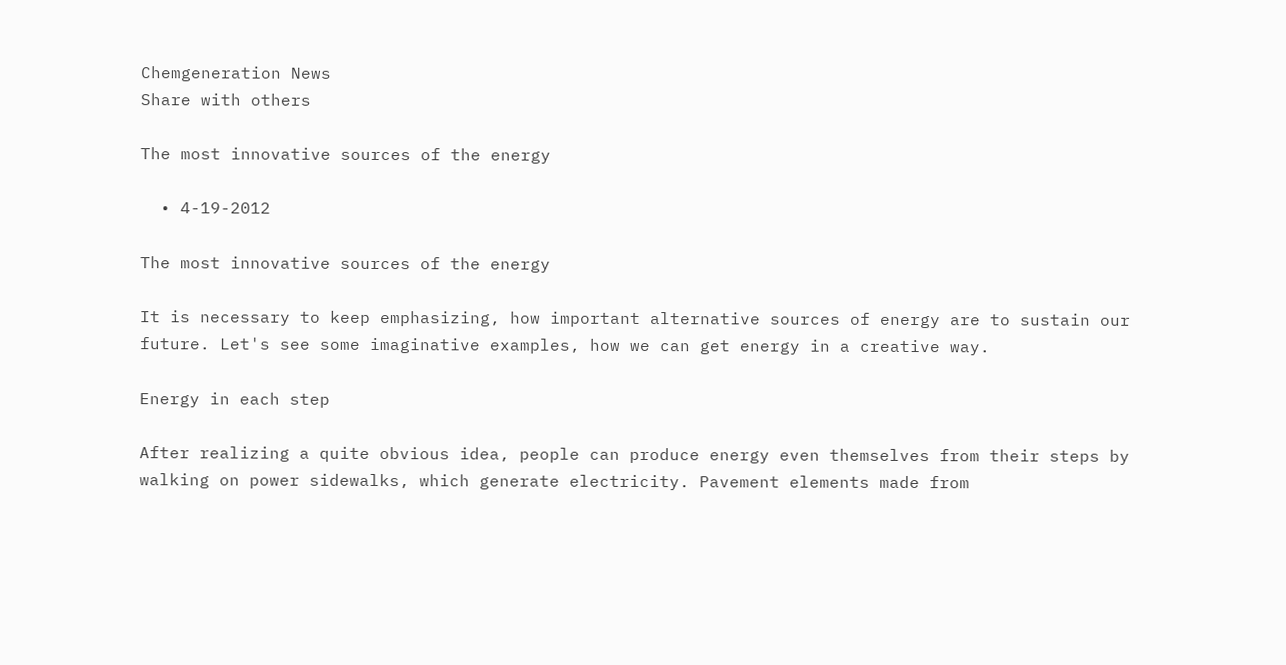Chemgeneration News
Share with others

The most innovative sources of the energy

  • 4-19-2012

The most innovative sources of the energy

It is necessary to keep emphasizing, how important alternative sources of energy are to sustain our future. Let's see some imaginative examples, how we can get energy in a creative way.

Energy in each step

After realizing a quite obvious idea, people can produce energy even themselves from their steps by walking on power sidewalks, which generate electricity. Pavement elements made from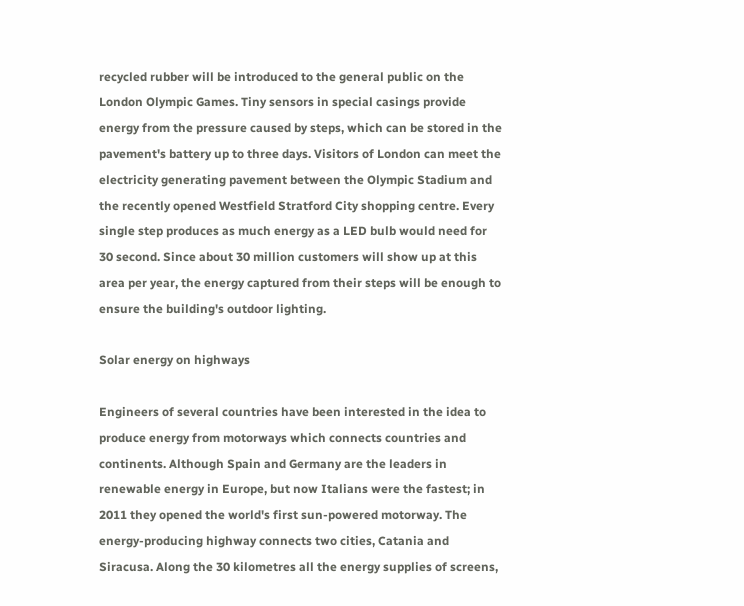recycled rubber will be introduced to the general public on the London Olympic Games. Tiny sensors in special casings provide energy from the pressure caused by steps, which can be stored in the pavement's battery up to three days. Visitors of London can meet the electricity generating pavement between the Olympic Stadium and the recently opened Westfield Stratford City shopping centre. Every single step produces as much energy as a LED bulb would need for 30 second. Since about 30 million customers will show up at this area per year, the energy captured from their steps will be enough to ensure the building's outdoor lighting.

Solar energy on highways

Engineers of several countries have been interested in the idea to produce energy from motorways which connects countries and continents. Although Spain and Germany are the leaders in renewable energy in Europe, but now Italians were the fastest; in 2011 they opened the world's first sun-powered motorway. The energy-producing highway connects two cities, Catania and Siracusa. Along the 30 kilometres all the energy supplies of screens,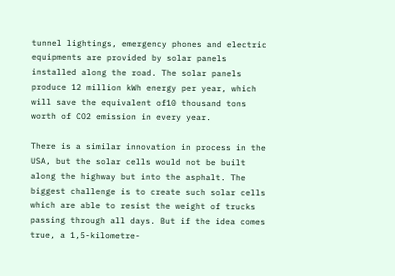tunnel lightings, emergency phones and electric equipments are provided by solar panels installed along the road. The solar panels produce 12 million kWh energy per year, which will save the equivalent of10 thousand tons worth of CO2 emission in every year.

There is a similar innovation in process in the USA, but the solar cells would not be built along the highway but into the asphalt. The biggest challenge is to create such solar cells which are able to resist the weight of trucks passing through all days. But if the idea comes true, a 1,5-kilometre-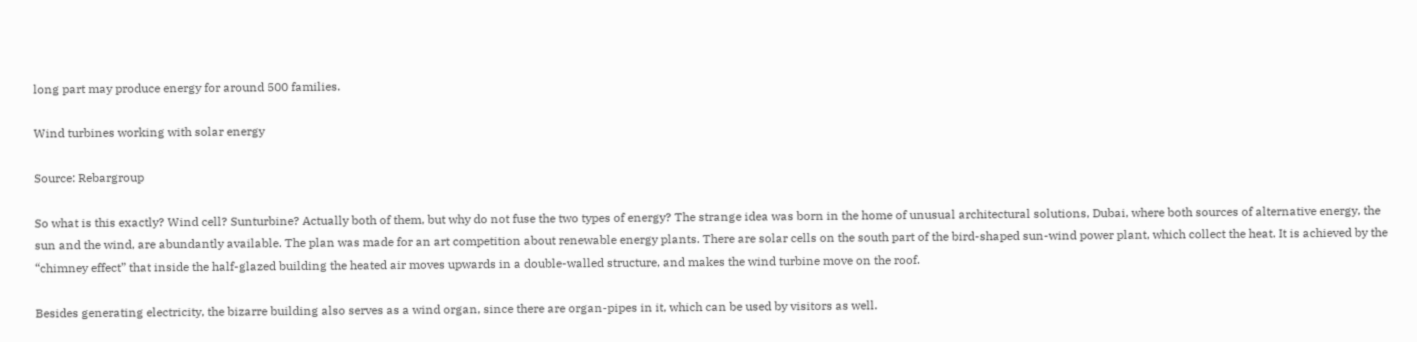long part may produce energy for around 500 families.

Wind turbines working with solar energy

Source: Rebargroup

So what is this exactly? Wind cell? Sunturbine? Actually both of them, but why do not fuse the two types of energy? The strange idea was born in the home of unusual architectural solutions, Dubai, where both sources of alternative energy, the sun and the wind, are abundantly available. The plan was made for an art competition about renewable energy plants. There are solar cells on the south part of the bird-shaped sun-wind power plant, which collect the heat. It is achieved by the “chimney effect” that inside the half-glazed building the heated air moves upwards in a double-walled structure, and makes the wind turbine move on the roof.

Besides generating electricity, the bizarre building also serves as a wind organ, since there are organ-pipes in it, which can be used by visitors as well.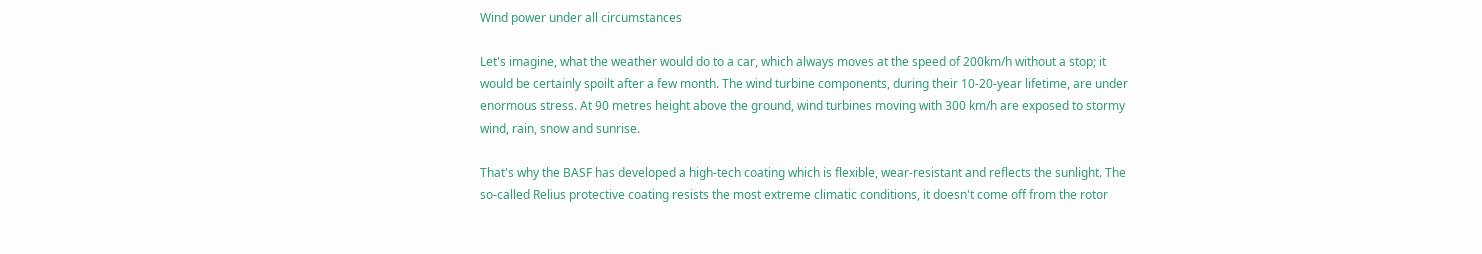Wind power under all circumstances

Let's imagine, what the weather would do to a car, which always moves at the speed of 200km/h without a stop; it would be certainly spoilt after a few month. The wind turbine components, during their 10-20-year lifetime, are under enormous stress. At 90 metres height above the ground, wind turbines moving with 300 km/h are exposed to stormy wind, rain, snow and sunrise.

That's why the BASF has developed a high-tech coating which is flexible, wear-resistant and reflects the sunlight. The so-called Relius protective coating resists the most extreme climatic conditions, it doesn't come off from the rotor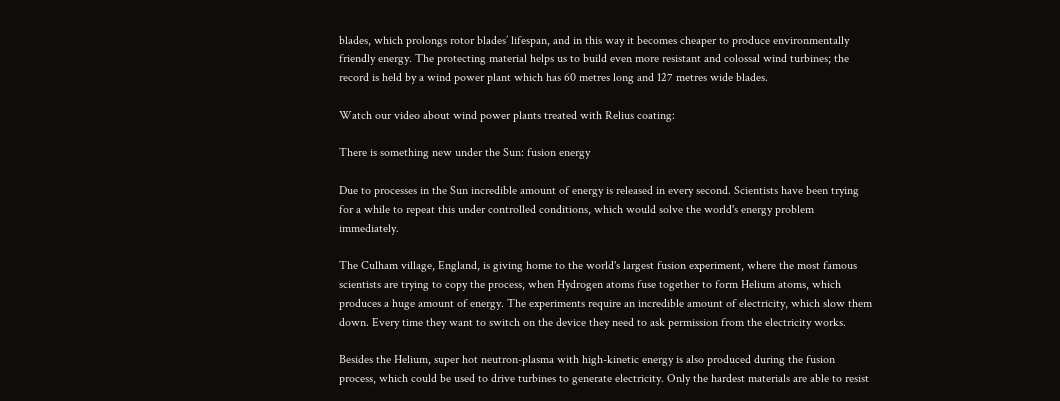blades, which prolongs rotor blades’ lifespan, and in this way it becomes cheaper to produce environmentally friendly energy. The protecting material helps us to build even more resistant and colossal wind turbines; the record is held by a wind power plant which has 60 metres long and 127 metres wide blades.

Watch our video about wind power plants treated with Relius coating:

There is something new under the Sun: fusion energy

Due to processes in the Sun incredible amount of energy is released in every second. Scientists have been trying for a while to repeat this under controlled conditions, which would solve the world's energy problem immediately.

The Culham village, England, is giving home to the world's largest fusion experiment, where the most famous scientists are trying to copy the process, when Hydrogen atoms fuse together to form Helium atoms, which produces a huge amount of energy. The experiments require an incredible amount of electricity, which slow them down. Every time they want to switch on the device they need to ask permission from the electricity works.

Besides the Helium, super hot neutron-plasma with high-kinetic energy is also produced during the fusion process, which could be used to drive turbines to generate electricity. Only the hardest materials are able to resist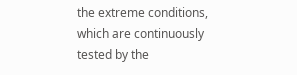the extreme conditions, which are continuously tested by the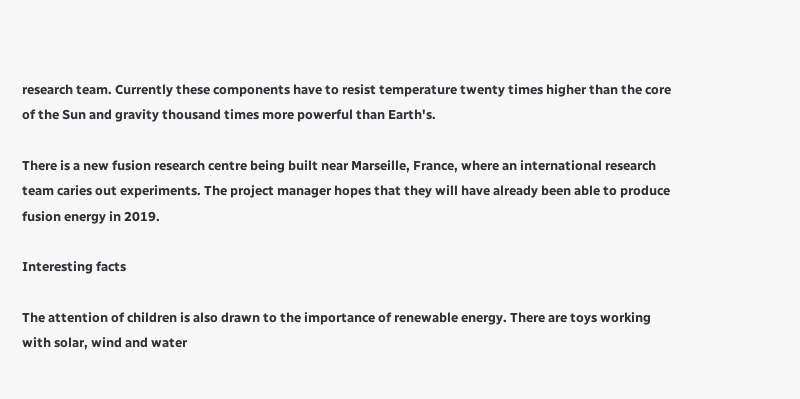research team. Currently these components have to resist temperature twenty times higher than the core of the Sun and gravity thousand times more powerful than Earth's.

There is a new fusion research centre being built near Marseille, France, where an international research team caries out experiments. The project manager hopes that they will have already been able to produce fusion energy in 2019.

Interesting facts

The attention of children is also drawn to the importance of renewable energy. There are toys working with solar, wind and water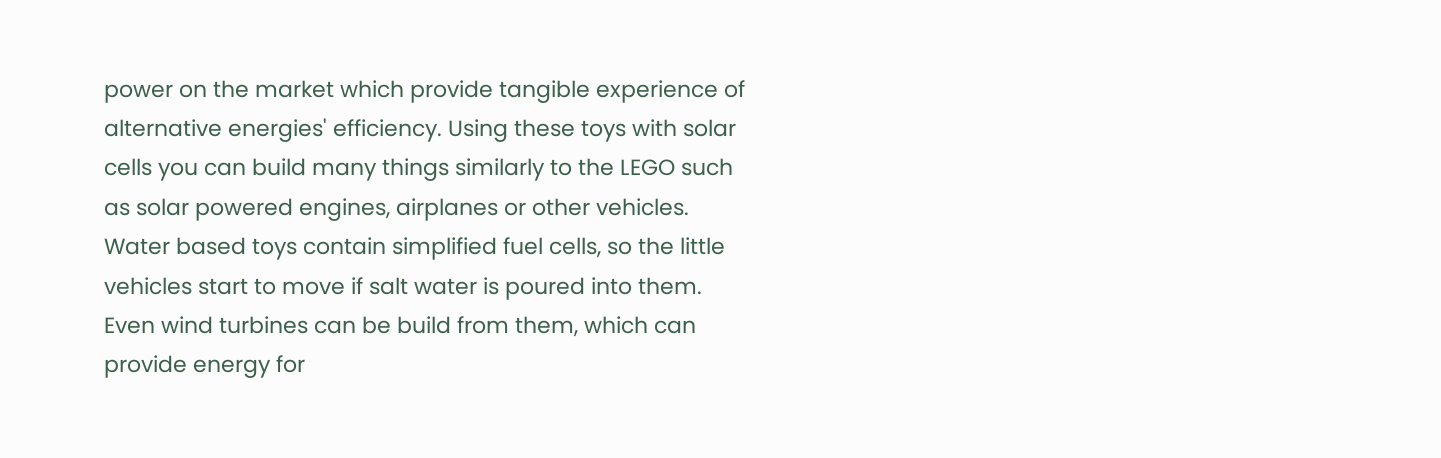power on the market which provide tangible experience of alternative energies' efficiency. Using these toys with solar cells you can build many things similarly to the LEGO such as solar powered engines, airplanes or other vehicles. Water based toys contain simplified fuel cells, so the little vehicles start to move if salt water is poured into them. Even wind turbines can be build from them, which can provide energy for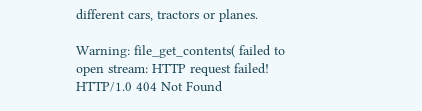different cars, tractors or planes.

Warning: file_get_contents( failed to open stream: HTTP request failed! HTTP/1.0 404 Not Found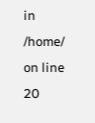in /home/ on line 20